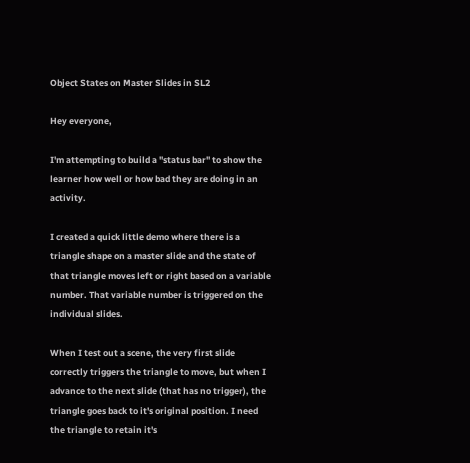Object States on Master Slides in SL2

Hey everyone,

I'm attempting to build a "status bar" to show the learner how well or how bad they are doing in an activity.

I created a quick little demo where there is a triangle shape on a master slide and the state of that triangle moves left or right based on a variable number. That variable number is triggered on the individual slides.

When I test out a scene, the very first slide correctly triggers the triangle to move, but when I advance to the next slide (that has no trigger), the triangle goes back to it's original position. I need the triangle to retain it's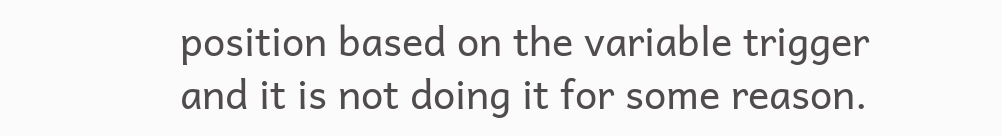position based on the variable trigger and it is not doing it for some reason.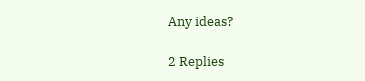Any ideas?

2 Replies